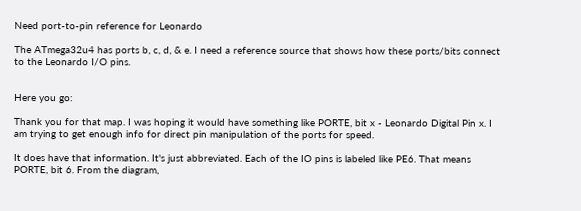Need port-to-pin reference for Leonardo

The ATmega32u4 has ports b, c, d, & e. I need a reference source that shows how these ports/bits connect to the Leonardo I/O pins.


Here you go:

Thank you for that map. I was hoping it would have something like PORTE, bit x - Leonardo Digital Pin x. I am trying to get enough info for direct pin manipulation of the ports for speed.

It does have that information. It's just abbreviated. Each of the IO pins is labeled like PE6. That means PORTE, bit 6. From the diagram,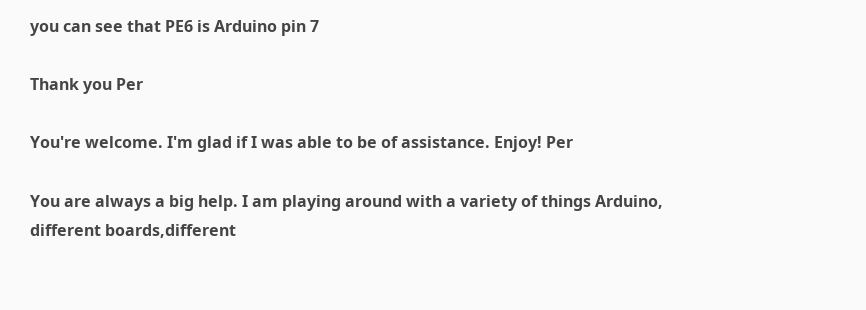you can see that PE6 is Arduino pin 7

Thank you Per

You're welcome. I'm glad if I was able to be of assistance. Enjoy! Per

You are always a big help. I am playing around with a variety of things Arduino, different boards,different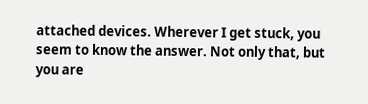attached devices. Wherever I get stuck, you seem to know the answer. Not only that, but you are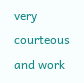very courteous and work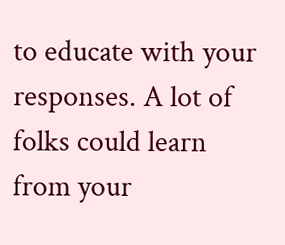to educate with your responses. A lot of folks could learn from your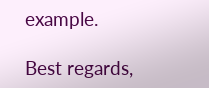example.

Best regards,